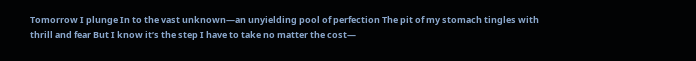Tomorrow I plunge In to the vast unknown—an unyielding pool of perfection The pit of my stomach tingles with thrill and fear But I know it’s the step I have to take no matter the cost—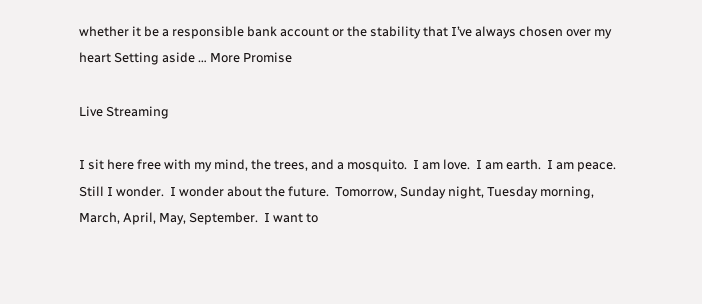whether it be a responsible bank account or the stability that I’ve always chosen over my heart Setting aside … More Promise

Live Streaming

I sit here free with my mind, the trees, and a mosquito.  I am love.  I am earth.  I am peace.  Still I wonder.  I wonder about the future.  Tomorrow, Sunday night, Tuesday morning, March, April, May, September.  I want to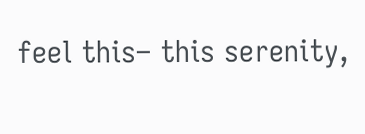feel this– this serenity,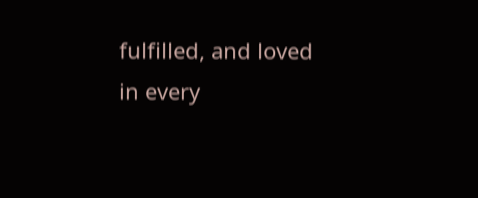fulfilled, and loved in every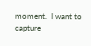moment.  I want to capture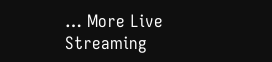… More Live Streaming